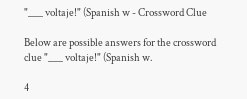"___ voltaje!" (Spanish w - Crossword Clue

Below are possible answers for the crossword clue "___ voltaje!" (Spanish w.

4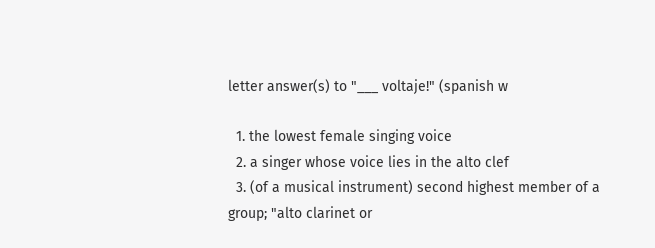letter answer(s) to "___ voltaje!" (spanish w

  1. the lowest female singing voice
  2. a singer whose voice lies in the alto clef
  3. (of a musical instrument) second highest member of a group; "alto clarinet or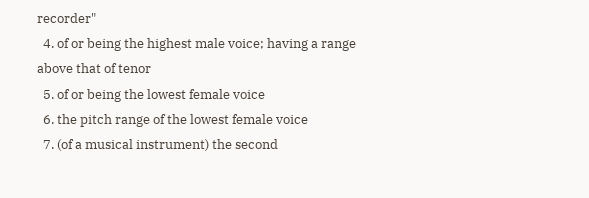recorder"
  4. of or being the highest male voice; having a range above that of tenor
  5. of or being the lowest female voice
  6. the pitch range of the lowest female voice
  7. (of a musical instrument) the second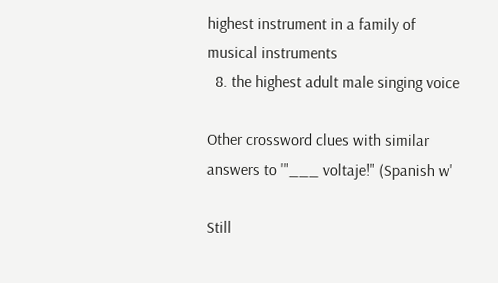highest instrument in a family of musical instruments
  8. the highest adult male singing voice

Other crossword clues with similar answers to '"___ voltaje!" (Spanish w'

Still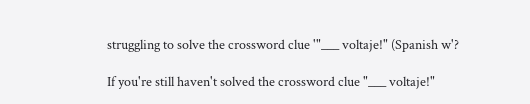struggling to solve the crossword clue '"___ voltaje!" (Spanish w'?

If you're still haven't solved the crossword clue "___ voltaje!"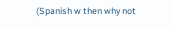(Spanish w then why not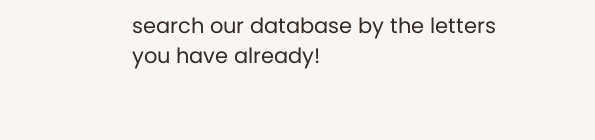search our database by the letters you have already!